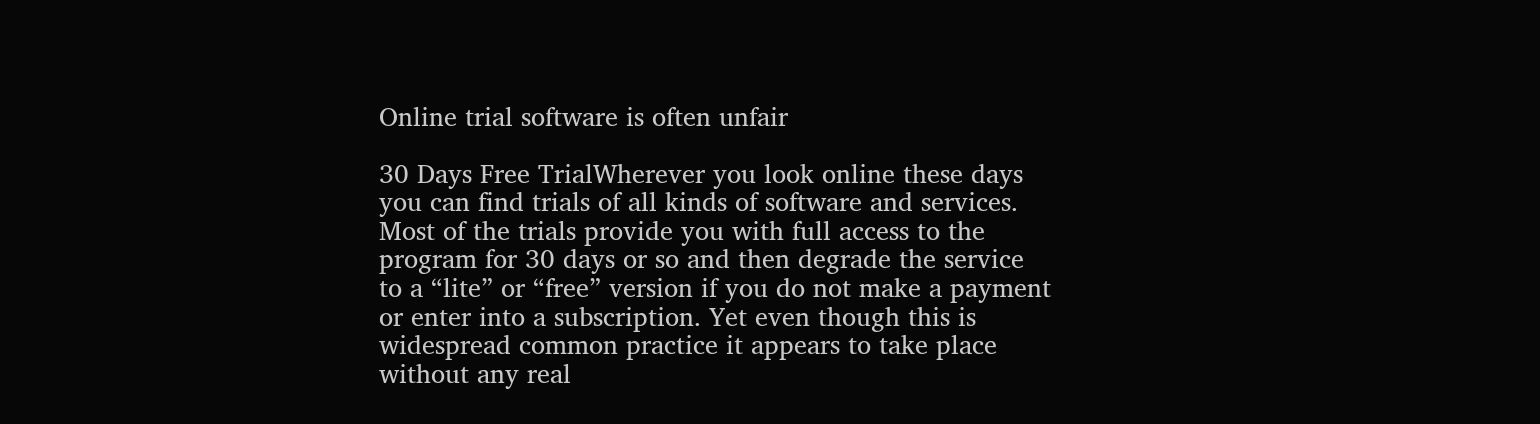Online trial software is often unfair

30 Days Free TrialWherever you look online these days you can find trials of all kinds of software and services. Most of the trials provide you with full access to the program for 30 days or so and then degrade the service to a “lite” or “free” version if you do not make a payment or enter into a subscription. Yet even though this is widespread common practice it appears to take place without any real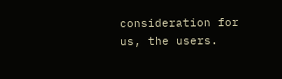consideration for us, the users.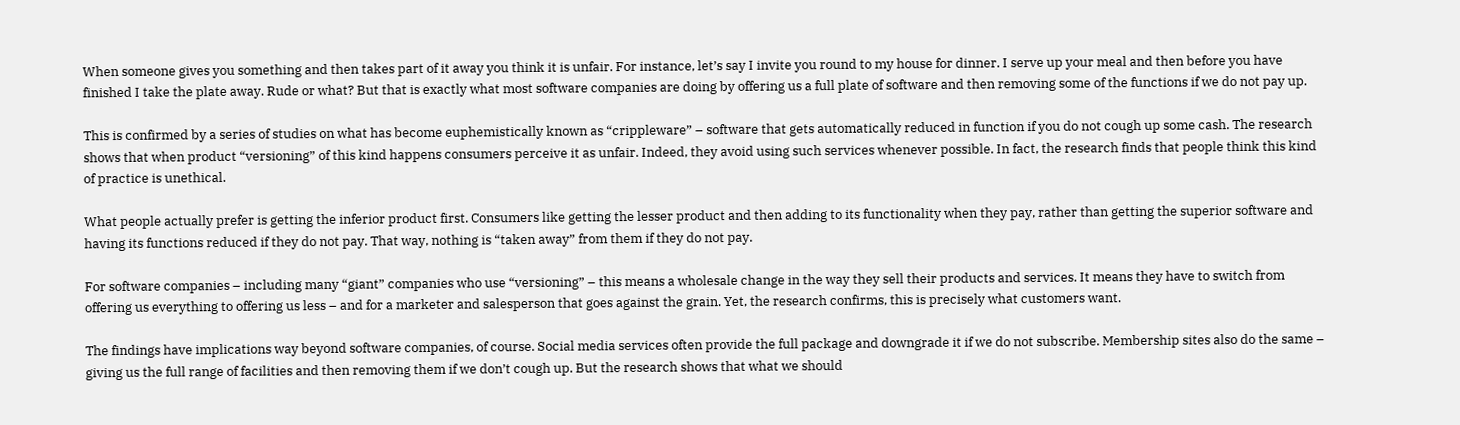When someone gives you something and then takes part of it away you think it is unfair. For instance, let’s say I invite you round to my house for dinner. I serve up your meal and then before you have finished I take the plate away. Rude or what? But that is exactly what most software companies are doing by offering us a full plate of software and then removing some of the functions if we do not pay up.

This is confirmed by a series of studies on what has become euphemistically known as “crippleware” – software that gets automatically reduced in function if you do not cough up some cash. The research shows that when product “versioning” of this kind happens consumers perceive it as unfair. Indeed, they avoid using such services whenever possible. In fact, the research finds that people think this kind of practice is unethical.

What people actually prefer is getting the inferior product first. Consumers like getting the lesser product and then adding to its functionality when they pay, rather than getting the superior software and having its functions reduced if they do not pay. That way, nothing is “taken away” from them if they do not pay.

For software companies – including many “giant” companies who use “versioning” – this means a wholesale change in the way they sell their products and services. It means they have to switch from offering us everything to offering us less – and for a marketer and salesperson that goes against the grain. Yet, the research confirms, this is precisely what customers want.

The findings have implications way beyond software companies, of course. Social media services often provide the full package and downgrade it if we do not subscribe. Membership sites also do the same – giving us the full range of facilities and then removing them if we don’t cough up. But the research shows that what we should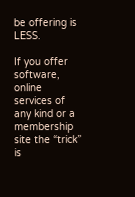be offering is LESS.

If you offer software, online services of any kind or a membership site the “trick”  is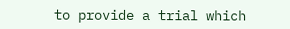to provide a trial which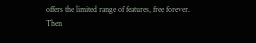offers the limited range of features, free forever. Then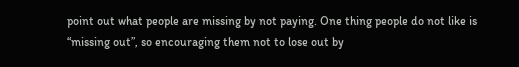point out what people are missing by not paying. One thing people do not like is “missing out”, so encouraging them not to lose out by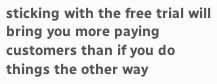sticking with the free trial will bring you more paying customers than if you do things the other way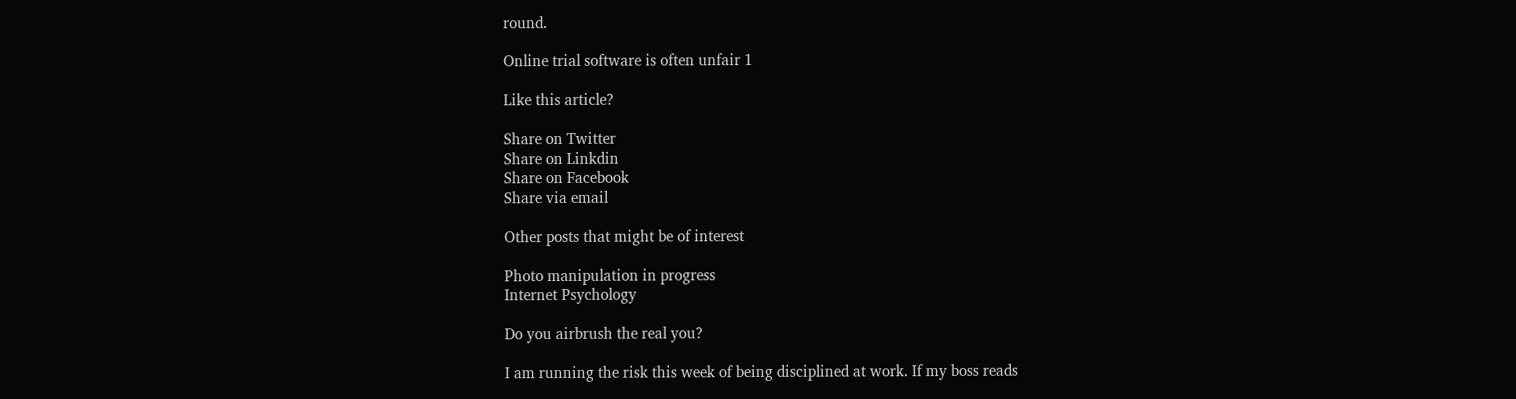round.

Online trial software is often unfair 1

Like this article?

Share on Twitter
Share on Linkdin
Share on Facebook
Share via email

Other posts that might be of interest

Photo manipulation in progress
Internet Psychology

Do you airbrush the real you?

I am running the risk this week of being disciplined at work. If my boss reads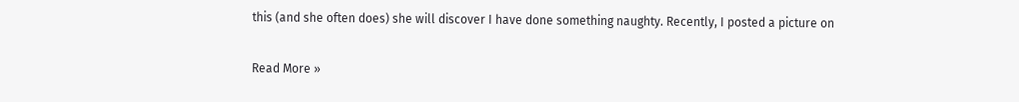this (and she often does) she will discover I have done something naughty. Recently, I posted a picture on

Read More »